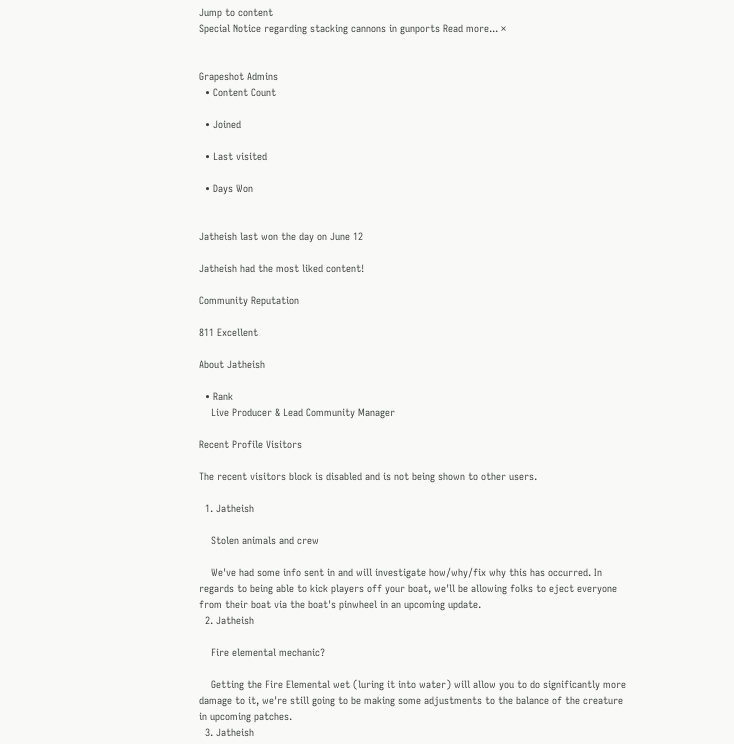Jump to content
Special Notice regarding stacking cannons in gunports Read more... ×


Grapeshot Admins
  • Content Count

  • Joined

  • Last visited

  • Days Won


Jatheish last won the day on June 12

Jatheish had the most liked content!

Community Reputation

811 Excellent

About Jatheish

  • Rank
    Live Producer & Lead Community Manager

Recent Profile Visitors

The recent visitors block is disabled and is not being shown to other users.

  1. Jatheish

    Stolen animals and crew

    We've had some info sent in and will investigate how/why/fix why this has occurred. In regards to being able to kick players off your boat, we'll be allowing folks to eject everyone from their boat via the boat's pinwheel in an upcoming update.
  2. Jatheish

    Fire elemental mechanic?

    Getting the Fire Elemental wet (luring it into water) will allow you to do significantly more damage to it, we're still going to be making some adjustments to the balance of the creature in upcoming patches.
  3. Jatheish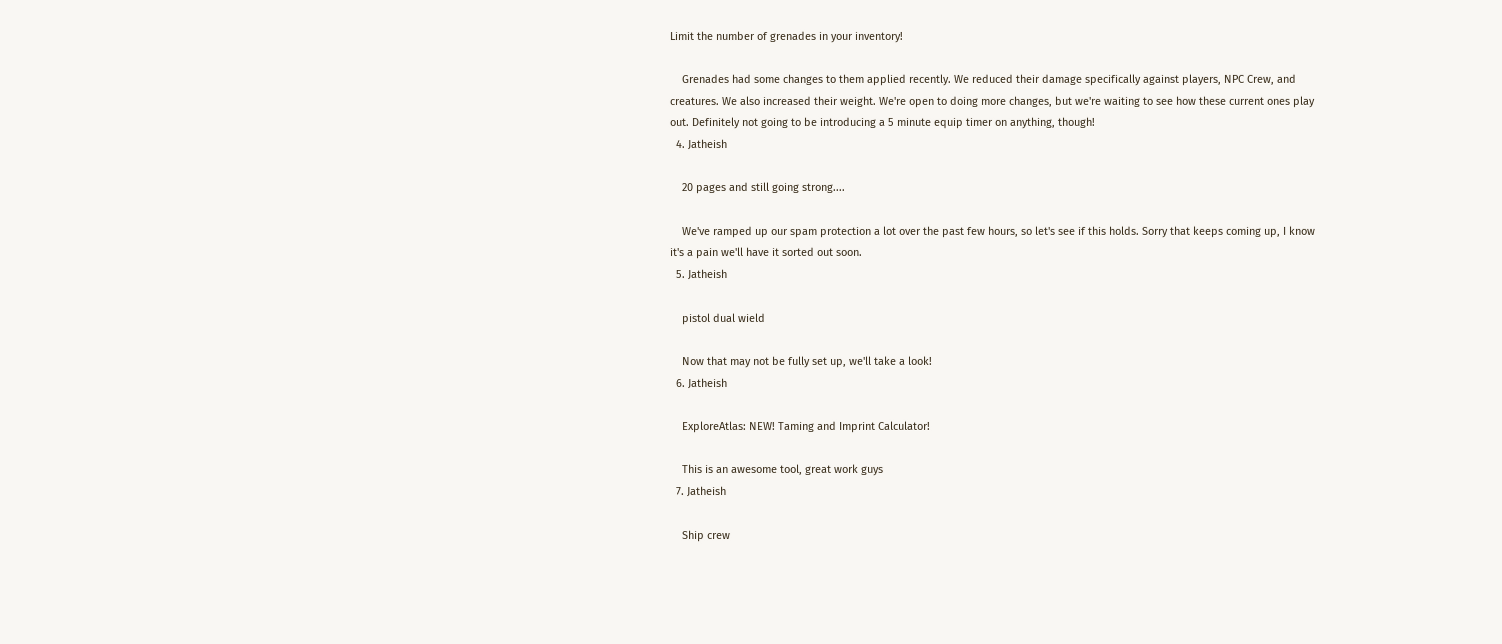Limit the number of grenades in your inventory!

    Grenades had some changes to them applied recently. We reduced their damage specifically against players, NPC Crew, and creatures. We also increased their weight. We're open to doing more changes, but we're waiting to see how these current ones play out. Definitely not going to be introducing a 5 minute equip timer on anything, though!
  4. Jatheish

    20 pages and still going strong....

    We've ramped up our spam protection a lot over the past few hours, so let's see if this holds. Sorry that keeps coming up, I know it's a pain we'll have it sorted out soon.
  5. Jatheish

    pistol dual wield

    Now that may not be fully set up, we'll take a look!
  6. Jatheish

    ExploreAtlas: NEW! Taming and Imprint Calculator!

    This is an awesome tool, great work guys
  7. Jatheish

    Ship crew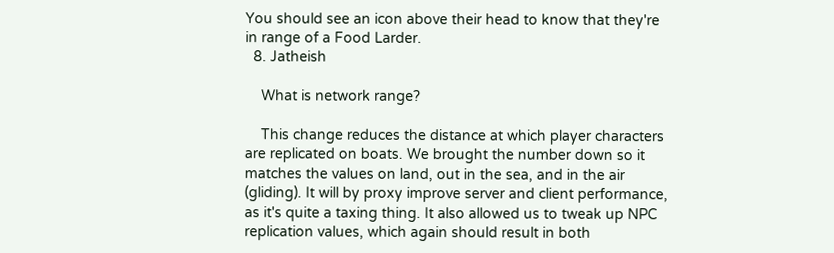You should see an icon above their head to know that they're in range of a Food Larder.
  8. Jatheish

    What is network range?

    This change reduces the distance at which player characters are replicated on boats. We brought the number down so it matches the values on land, out in the sea, and in the air (gliding). It will by proxy improve server and client performance, as it's quite a taxing thing. It also allowed us to tweak up NPC replication values, which again should result in both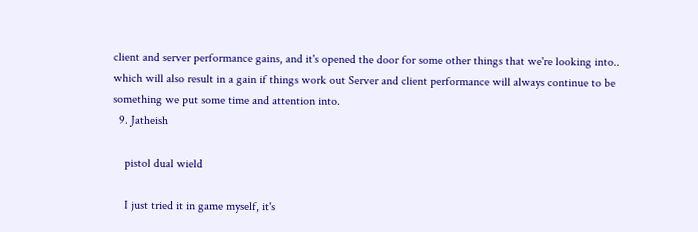client and server performance gains, and it's opened the door for some other things that we're looking into.. which will also result in a gain if things work out Server and client performance will always continue to be something we put some time and attention into.
  9. Jatheish

    pistol dual wield

    I just tried it in game myself, it's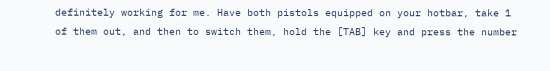definitely working for me. Have both pistols equipped on your hotbar, take 1 of them out, and then to switch them, hold the [TAB] key and press the number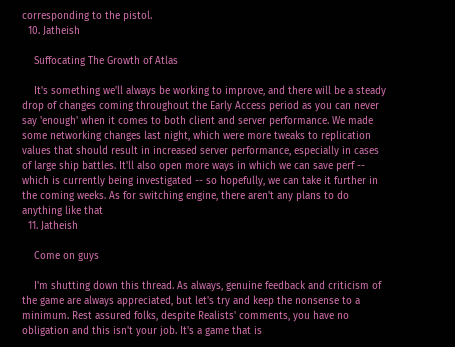corresponding to the pistol.
  10. Jatheish

    Suffocating The Growth of Atlas

    It's something we'll always be working to improve, and there will be a steady drop of changes coming throughout the Early Access period as you can never say 'enough' when it comes to both client and server performance. We made some networking changes last night, which were more tweaks to replication values that should result in increased server performance, especially in cases of large ship battles. It'll also open more ways in which we can save perf -- which is currently being investigated -- so hopefully, we can take it further in the coming weeks. As for switching engine, there aren't any plans to do anything like that
  11. Jatheish

    Come on guys

    I'm shutting down this thread. As always, genuine feedback and criticism of the game are always appreciated, but let's try and keep the nonsense to a minimum. Rest assured folks, despite Realists' comments, you have no obligation and this isn't your job. It's a game that is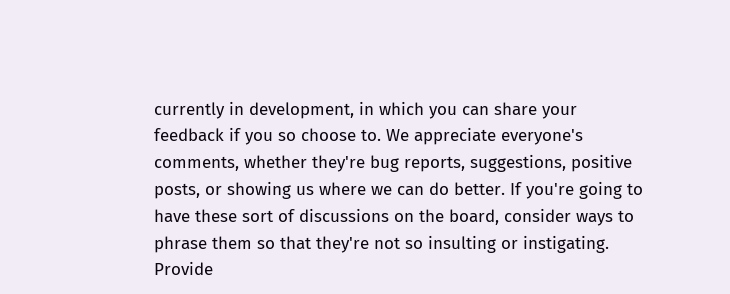currently in development, in which you can share your feedback if you so choose to. We appreciate everyone's comments, whether they're bug reports, suggestions, positive posts, or showing us where we can do better. If you're going to have these sort of discussions on the board, consider ways to phrase them so that they're not so insulting or instigating. Provide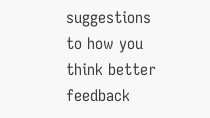suggestions to how you think better feedback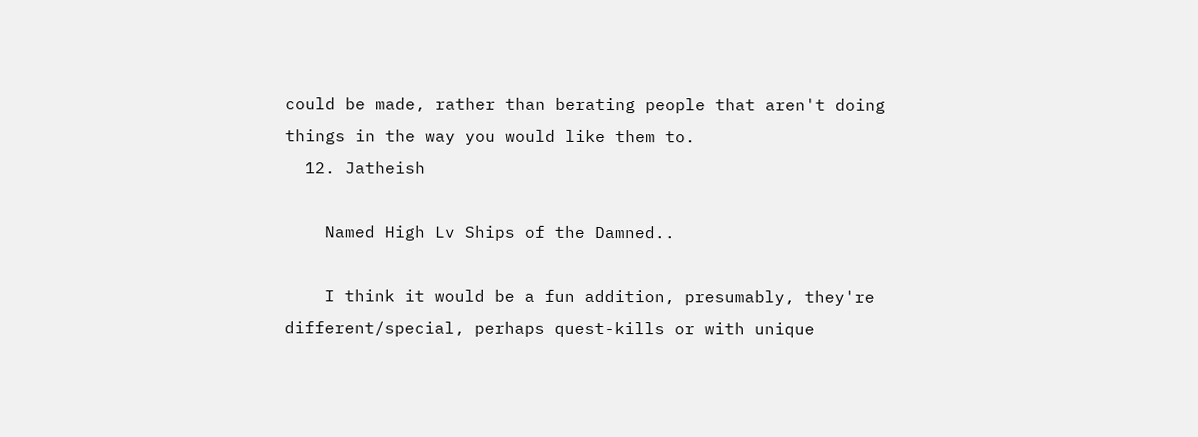could be made, rather than berating people that aren't doing things in the way you would like them to.
  12. Jatheish

    Named High Lv Ships of the Damned..

    I think it would be a fun addition, presumably, they're different/special, perhaps quest-kills or with unique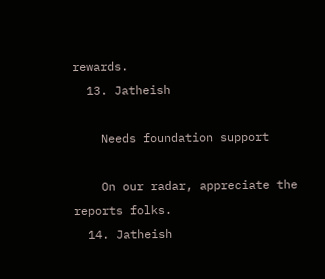rewards.
  13. Jatheish

    Needs foundation support

    On our radar, appreciate the reports folks.
  14. Jatheish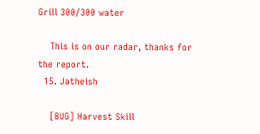Grill 300/300 water

    This is on our radar, thanks for the report.
  15. Jatheish

    [BUG] Harvest Skill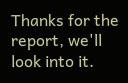Thanks for the report, we'll look into it.